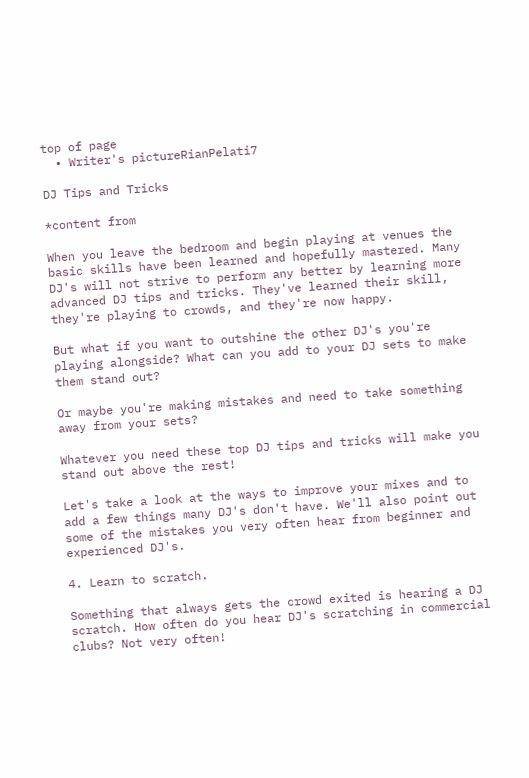top of page
  • Writer's pictureRianPelati7

DJ Tips and Tricks

*content from

When you leave the bedroom and begin playing at venues the basic skills have been learned and hopefully mastered. Many DJ's will not strive to perform any better by learning more advanced DJ tips and tricks. They've learned their skill, they're playing to crowds, and they're now happy.

But what if you want to outshine the other DJ's you're playing alongside? What can you add to your DJ sets to make them stand out?

Or maybe you're making mistakes and need to take something away from your sets?

Whatever you need these top DJ tips and tricks will make you stand out above the rest!

Let's take a look at the ways to improve your mixes and to add a few things many DJ's don't have. We'll also point out some of the mistakes you very often hear from beginner and experienced DJ's.

4. Learn to scratch.

Something that always gets the crowd exited is hearing a DJ scratch. How often do you hear DJ's scratching in commercial clubs? Not very often!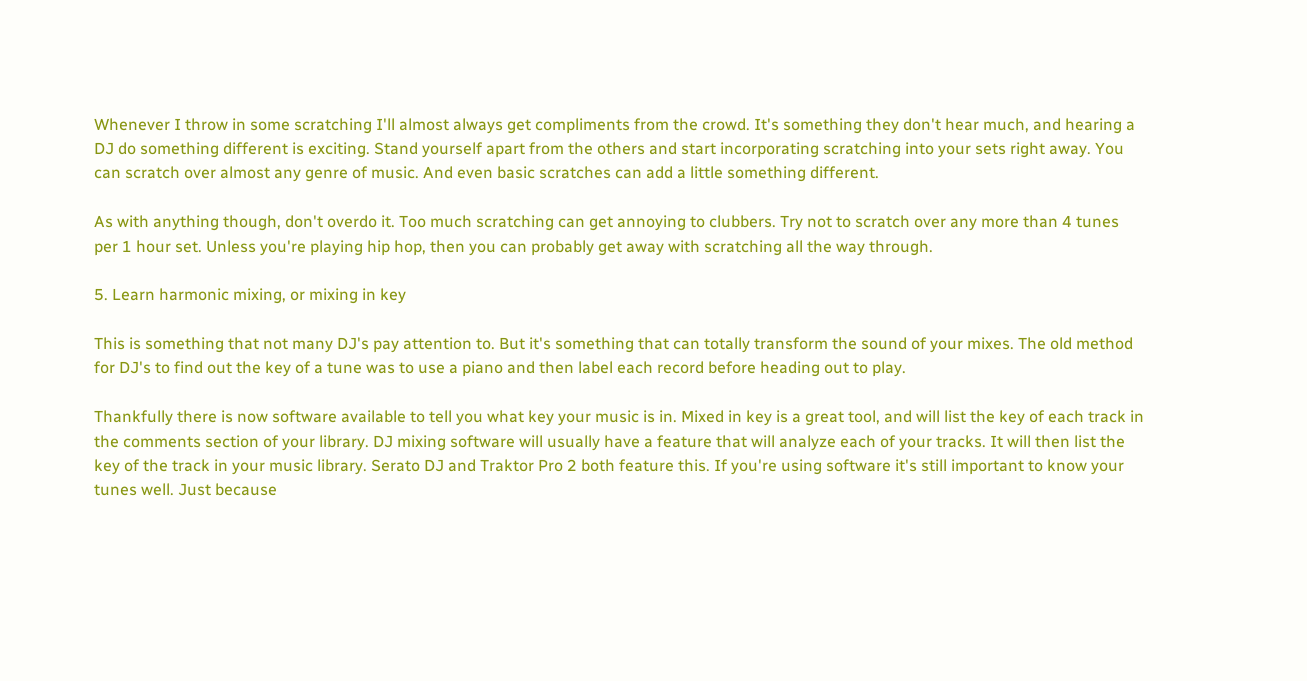Whenever I throw in some scratching I'll almost always get compliments from the crowd. It's something they don't hear much, and hearing a DJ do something different is exciting. Stand yourself apart from the others and start incorporating scratching into your sets right away. You can scratch over almost any genre of music. And even basic scratches can add a little something different.

As with anything though, don't overdo it. Too much scratching can get annoying to clubbers. Try not to scratch over any more than 4 tunes per 1 hour set. Unless you're playing hip hop, then you can probably get away with scratching all the way through.

5. Learn harmonic mixing, or mixing in key

This is something that not many DJ's pay attention to. But it's something that can totally transform the sound of your mixes. The old method for DJ's to find out the key of a tune was to use a piano and then label each record before heading out to play.

Thankfully there is now software available to tell you what key your music is in. Mixed in key is a great tool, and will list the key of each track in the comments section of your library. DJ mixing software will usually have a feature that will analyze each of your tracks. It will then list the key of the track in your music library. Serato DJ and Traktor Pro 2 both feature this. If you're using software it's still important to know your tunes well. Just because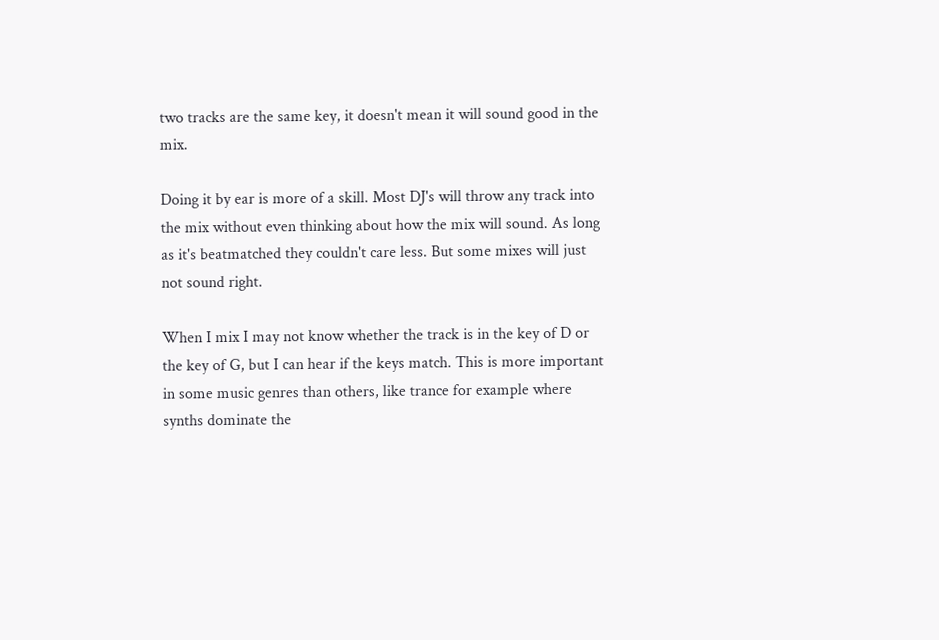two tracks are the same key, it doesn't mean it will sound good in the mix.

Doing it by ear is more of a skill. Most DJ's will throw any track into the mix without even thinking about how the mix will sound. As long as it's beatmatched they couldn't care less. But some mixes will just not sound right.

When I mix I may not know whether the track is in the key of D or the key of G, but I can hear if the keys match. This is more important in some music genres than others, like trance for example where synths dominate the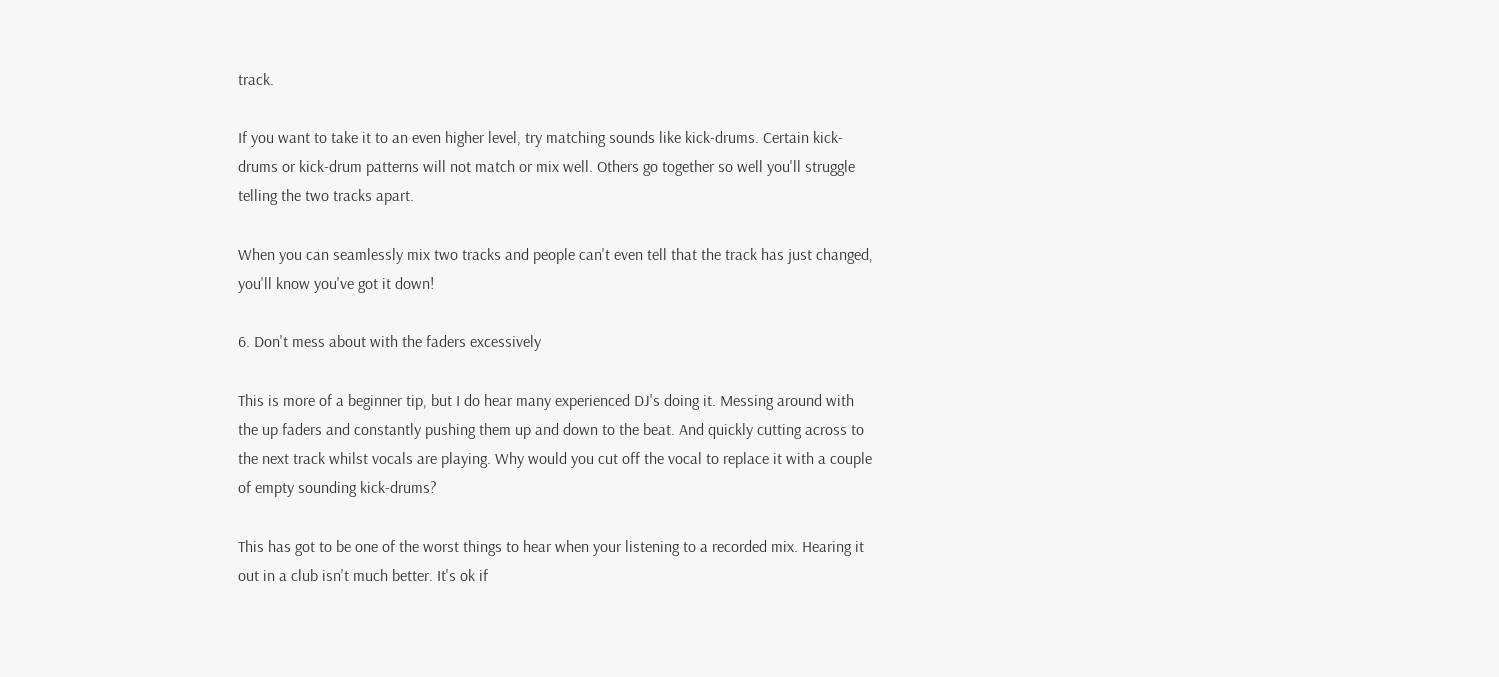track.

If you want to take it to an even higher level, try matching sounds like kick-drums. Certain kick-drums or kick-drum patterns will not match or mix well. Others go together so well you'll struggle telling the two tracks apart.

When you can seamlessly mix two tracks and people can't even tell that the track has just changed, you'll know you've got it down!

6. Don't mess about with the faders excessively

This is more of a beginner tip, but I do hear many experienced DJ's doing it. Messing around with the up faders and constantly pushing them up and down to the beat. And quickly cutting across to the next track whilst vocals are playing. Why would you cut off the vocal to replace it with a couple of empty sounding kick-drums?

This has got to be one of the worst things to hear when your listening to a recorded mix. Hearing it out in a club isn't much better. It's ok if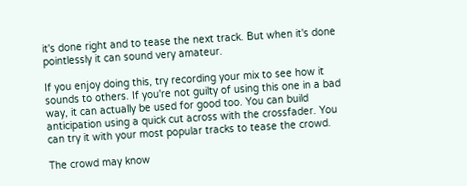it's done right and to tease the next track. But when it's done pointlessly it can sound very amateur.

If you enjoy doing this, try recording your mix to see how it sounds to others. If you're not guilty of using this one in a bad way, it can actually be used for good too. You can build anticipation using a quick cut across with the crossfader. You can try it with your most popular tracks to tease the crowd.

The crowd may know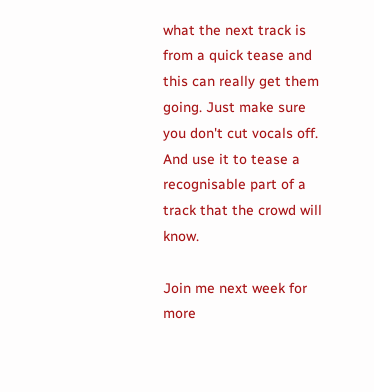what the next track is from a quick tease and this can really get them going. Just make sure you don't cut vocals off. And use it to tease a recognisable part of a track that the crowd will know.

Join me next week for more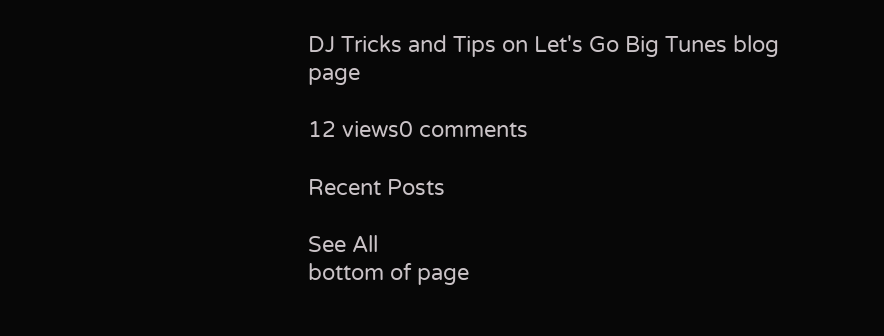DJ Tricks and Tips on Let's Go Big Tunes blog page

12 views0 comments

Recent Posts

See All
bottom of page